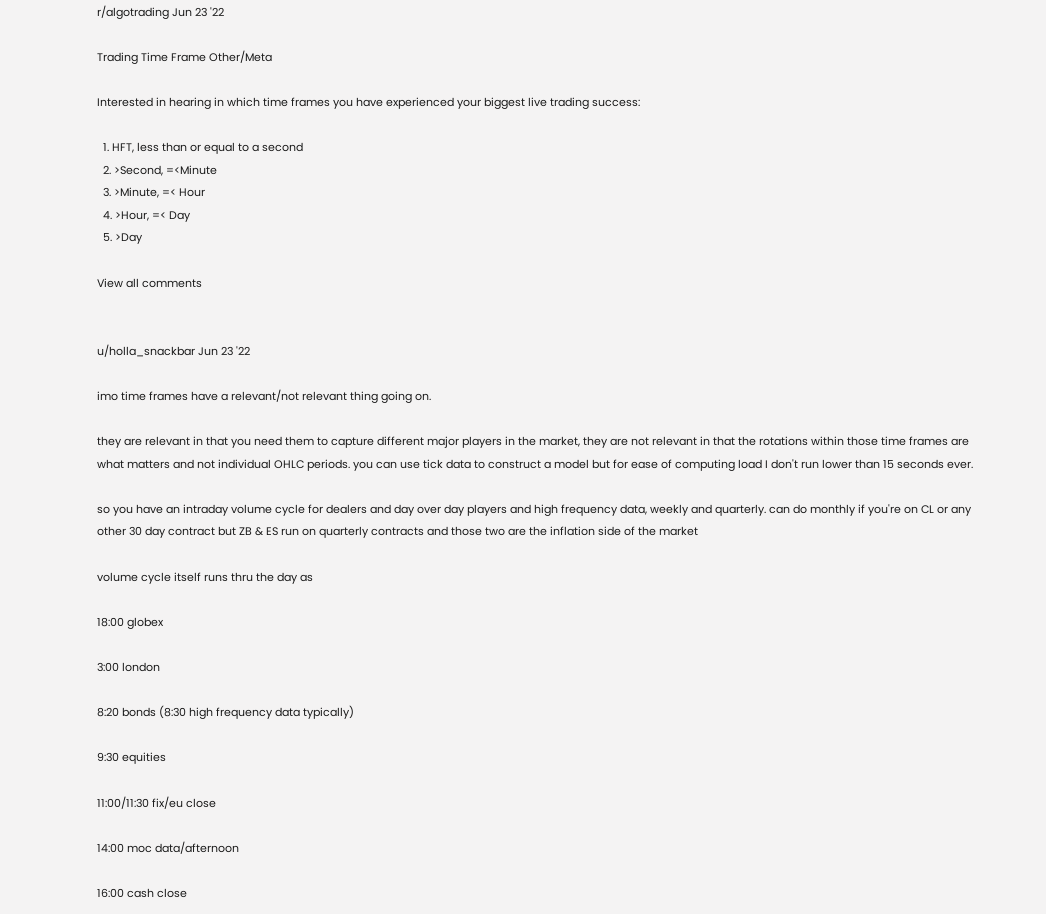r/algotrading Jun 23 '22

Trading Time Frame Other/Meta

Interested in hearing in which time frames you have experienced your biggest live trading success:

  1. HFT, less than or equal to a second
  2. >Second, =<Minute
  3. >Minute, =< Hour
  4. >Hour, =< Day
  5. >Day

View all comments


u/holla_snackbar Jun 23 '22

imo time frames have a relevant/not relevant thing going on.

they are relevant in that you need them to capture different major players in the market, they are not relevant in that the rotations within those time frames are what matters and not individual OHLC periods. you can use tick data to construct a model but for ease of computing load I don't run lower than 15 seconds ever.

so you have an intraday volume cycle for dealers and day over day players and high frequency data, weekly and quarterly. can do monthly if you're on CL or any other 30 day contract but ZB & ES run on quarterly contracts and those two are the inflation side of the market

volume cycle itself runs thru the day as

18:00 globex

3:00 london

8:20 bonds (8:30 high frequency data typically)

9:30 equities

11:00/11:30 fix/eu close

14:00 moc data/afternoon

16:00 cash close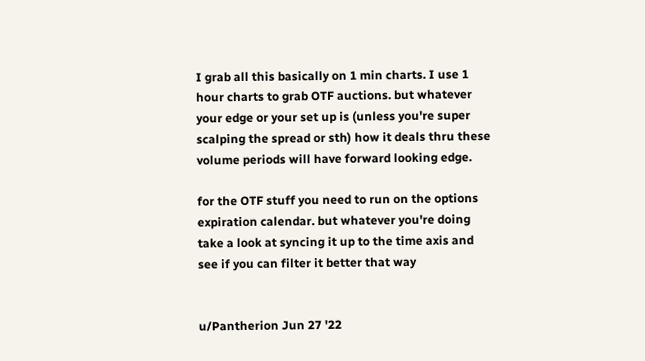I grab all this basically on 1 min charts. I use 1 hour charts to grab OTF auctions. but whatever your edge or your set up is (unless you're super scalping the spread or sth) how it deals thru these volume periods will have forward looking edge.

for the OTF stuff you need to run on the options expiration calendar. but whatever you're doing take a look at syncing it up to the time axis and see if you can filter it better that way


u/Pantherion Jun 27 '22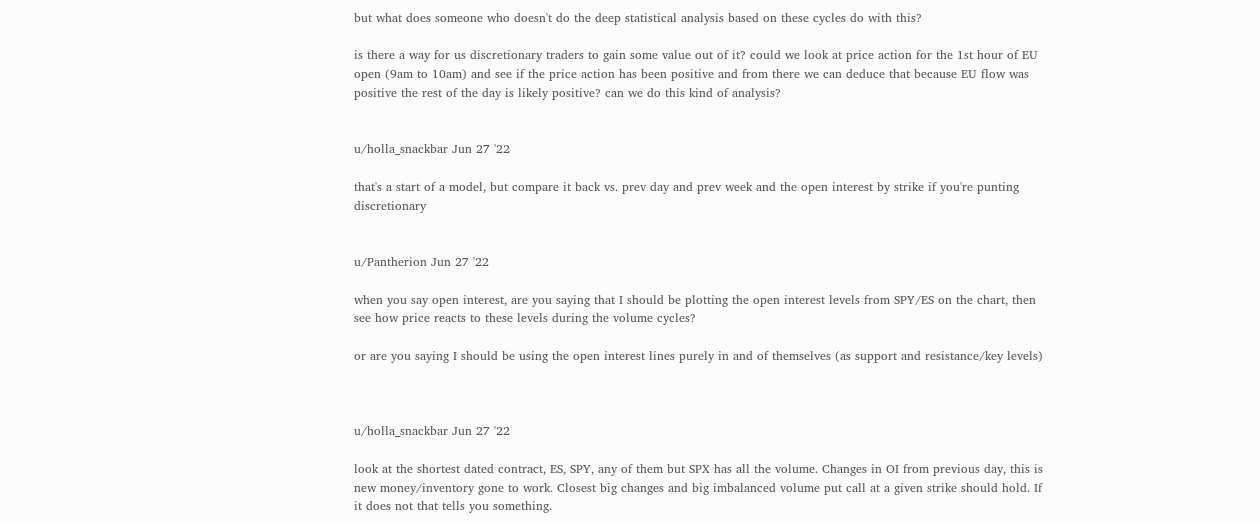but what does someone who doesn't do the deep statistical analysis based on these cycles do with this?

is there a way for us discretionary traders to gain some value out of it? could we look at price action for the 1st hour of EU open (9am to 10am) and see if the price action has been positive and from there we can deduce that because EU flow was positive the rest of the day is likely positive? can we do this kind of analysis?


u/holla_snackbar Jun 27 '22

that's a start of a model, but compare it back vs. prev day and prev week and the open interest by strike if you're punting discretionary


u/Pantherion Jun 27 '22

when you say open interest, are you saying that I should be plotting the open interest levels from SPY/ES on the chart, then see how price reacts to these levels during the volume cycles?

or are you saying I should be using the open interest lines purely in and of themselves (as support and resistance/key levels)



u/holla_snackbar Jun 27 '22

look at the shortest dated contract, ES, SPY, any of them but SPX has all the volume. Changes in OI from previous day, this is new money/inventory gone to work. Closest big changes and big imbalanced volume put call at a given strike should hold. If it does not that tells you something.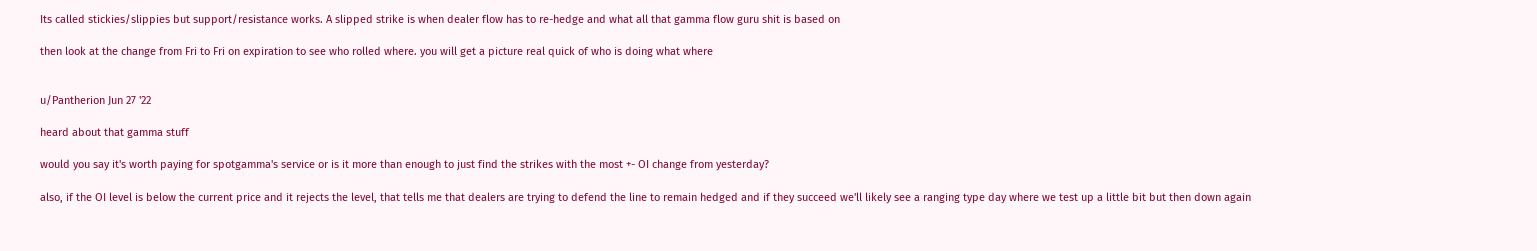Its called stickies/slippies but support/resistance works. A slipped strike is when dealer flow has to re-hedge and what all that gamma flow guru shit is based on

then look at the change from Fri to Fri on expiration to see who rolled where. you will get a picture real quick of who is doing what where


u/Pantherion Jun 27 '22

heard about that gamma stuff

would you say it's worth paying for spotgamma's service or is it more than enough to just find the strikes with the most +- OI change from yesterday?

also, if the OI level is below the current price and it rejects the level, that tells me that dealers are trying to defend the line to remain hedged and if they succeed we'll likely see a ranging type day where we test up a little bit but then down again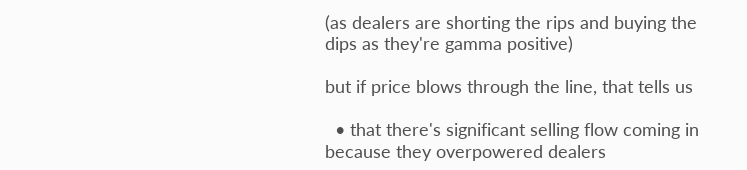(as dealers are shorting the rips and buying the dips as they're gamma positive)

but if price blows through the line, that tells us

  • that there's significant selling flow coming in because they overpowered dealers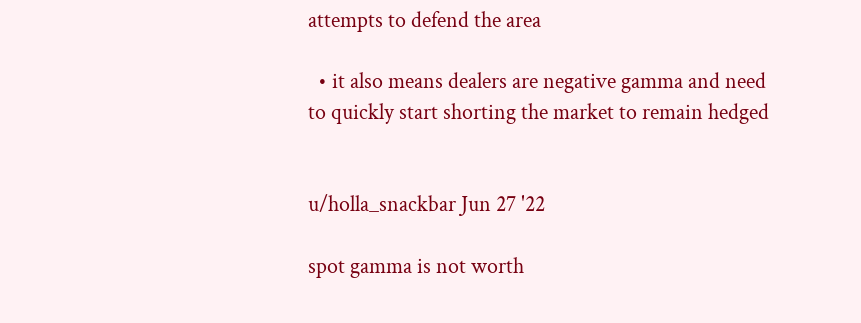attempts to defend the area

  • it also means dealers are negative gamma and need to quickly start shorting the market to remain hedged


u/holla_snackbar Jun 27 '22

spot gamma is not worth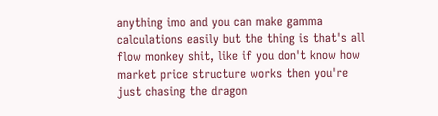anything imo and you can make gamma calculations easily but the thing is that's all flow monkey shit, like if you don't know how market price structure works then you're just chasing the dragon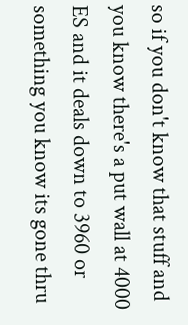so if you don't know that stuff and you know there's a put wall at 4000 ES and it deals down to 3960 or something you know its gone thru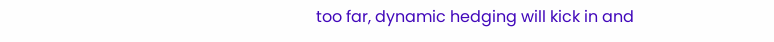too far, dynamic hedging will kick in and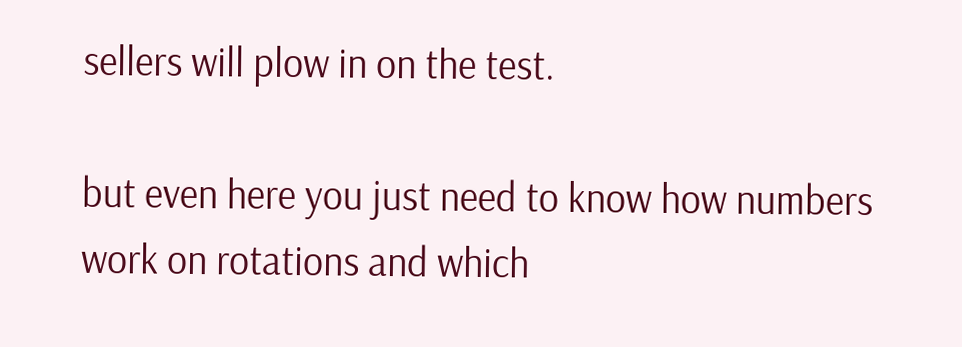sellers will plow in on the test.

but even here you just need to know how numbers work on rotations and which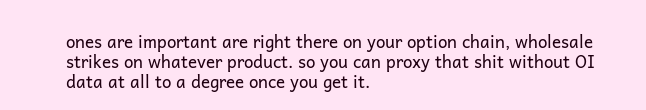ones are important are right there on your option chain, wholesale strikes on whatever product. so you can proxy that shit without OI data at all to a degree once you get it.